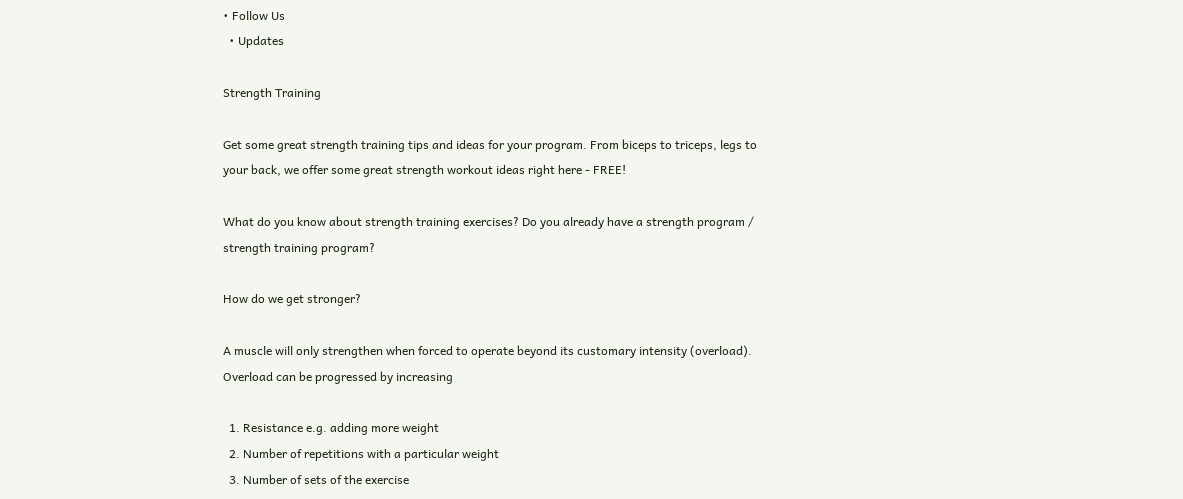• Follow Us
  • Updates

Strength Training

Get some great strength training tips and ideas for your program. From biceps to triceps, legs to your back, we offer some great strength workout ideas right here - FREE!

What do you know about strength training exercises? Do you already have a strength program / strength training program?

How do we get stronger?

A muscle will only strengthen when forced to operate beyond its customary intensity (overload). Overload can be progressed by increasing

  1. Resistance e.g. adding more weight
  2. Number of repetitions with a particular weight
  3. Number of sets of the exercise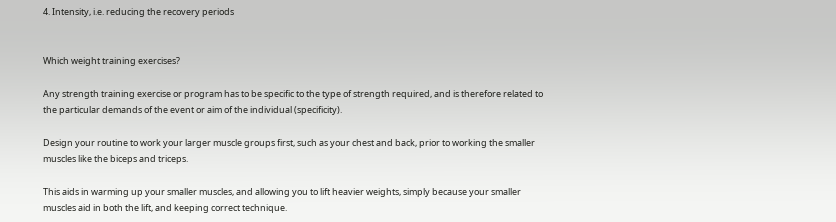4. Intensity, i.e. reducing the recovery periods


Which weight training exercises?

Any strength training exercise or program has to be specific to the type of strength required, and is therefore related to the particular demands of the event or aim of the individual (specificity).

Design your routine to work your larger muscle groups first, such as your chest and back, prior to working the smaller muscles like the biceps and triceps.

This aids in warming up your smaller muscles, and allowing you to lift heavier weights, simply because your smaller muscles aid in both the lift, and keeping correct technique.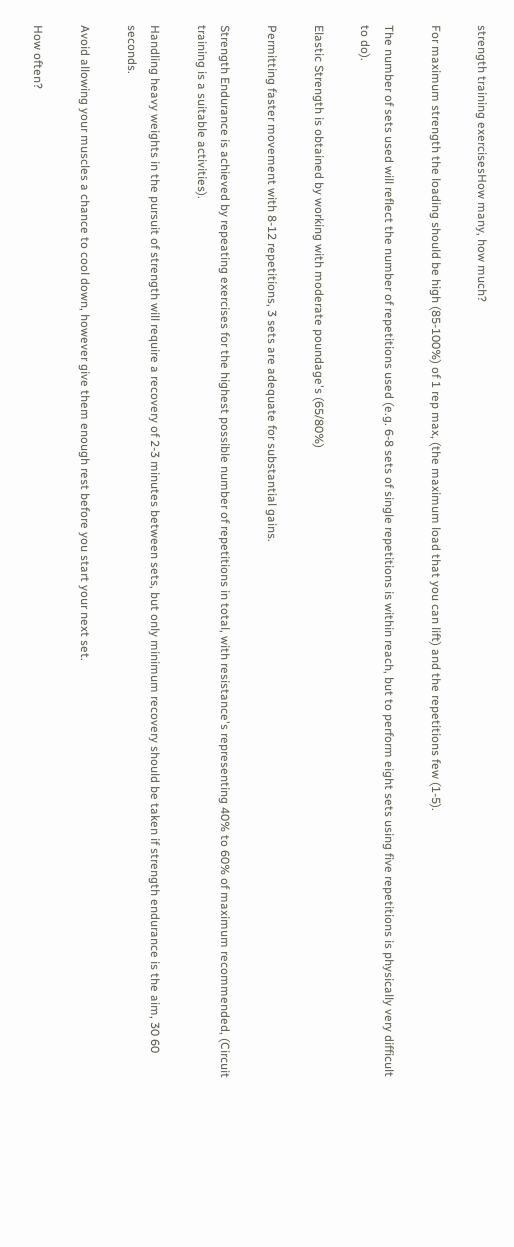strength training exercisesHow many, how much?

For maximum strength the loading should be high (85-100%) of 1 rep max, (the maximum load that you can lift) and the repetitions few (1-5).

The number of sets used will reflect the number of repetitions used (e.g. 6-8 sets of single repetitions is within reach, but to perform eight sets using five repetitions is physically very difficult to do).

Elastic Strength is obtained by working with moderate poundage's (65/80%)

Permitting faster movement with 8-12 repetitions, 3 sets are adequate for substantial gains.

Strength Endurance is achieved by repeating exercises for the highest possible number of repetitions in total, with resistance's representing 40% to 60% of maximum recommended, (Circuit training is a suitable activities).

Handling heavy weights in the pursuit of strength will require a recovery of 2-3 minutes between sets, but only minimum recovery should be taken if strength endurance is the aim, 30 60 seconds.

Avoid allowing your muscles a chance to cool down, however give them enough rest before you start your next set.

How often?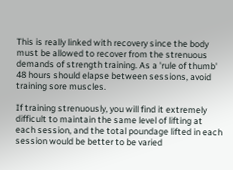This is really linked with recovery since the body must be allowed to recover from the strenuous demands of strength training. As a 'rule of thumb' 48 hours should elapse between sessions, avoid training sore muscles.

If training strenuously, you will find it extremely difficult to maintain the same level of lifting at each session, and the total poundage lifted in each session would be better to be varied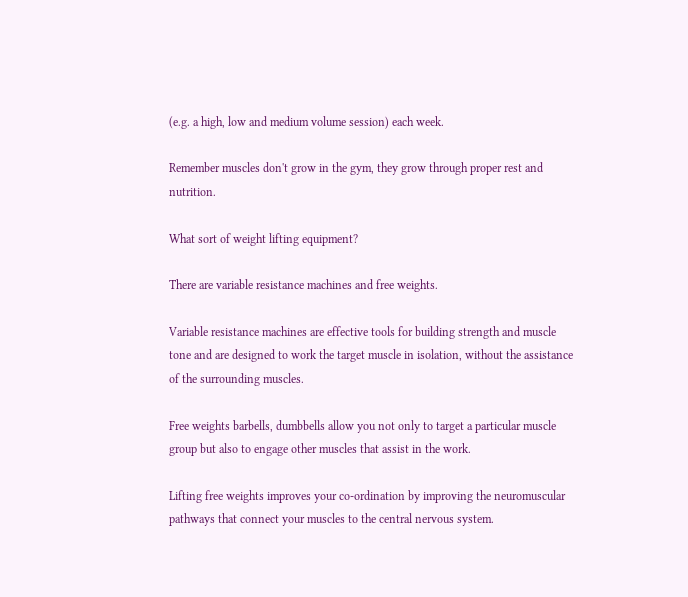(e.g. a high, low and medium volume session) each week.

Remember muscles don't grow in the gym, they grow through proper rest and nutrition.

What sort of weight lifting equipment?

There are variable resistance machines and free weights.

Variable resistance machines are effective tools for building strength and muscle tone and are designed to work the target muscle in isolation, without the assistance of the surrounding muscles.

Free weights barbells, dumbbells allow you not only to target a particular muscle group but also to engage other muscles that assist in the work.

Lifting free weights improves your co-ordination by improving the neuromuscular pathways that connect your muscles to the central nervous system.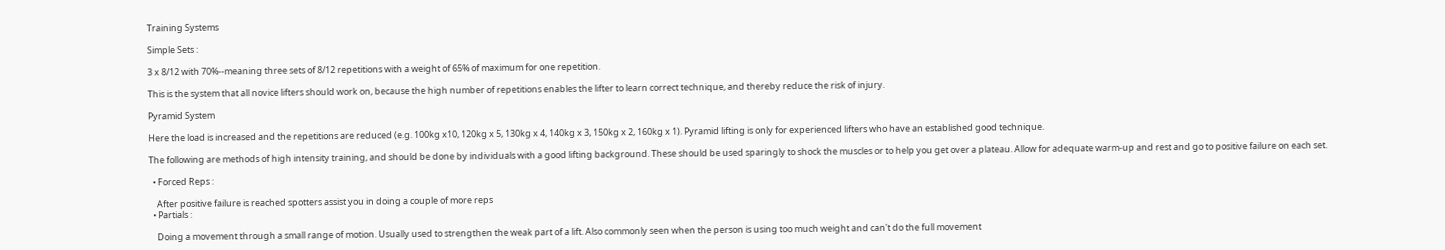Training Systems

Simple Sets :

3 x 8/12 with 70%--meaning three sets of 8/12 repetitions with a weight of 65% of maximum for one repetition.

This is the system that all novice lifters should work on, because the high number of repetitions enables the lifter to learn correct technique, and thereby reduce the risk of injury.

Pyramid System

Here the load is increased and the repetitions are reduced (e.g. 100kg x10, 120kg x 5, 130kg x 4, 140kg x 3, 150kg x 2, 160kg x 1). Pyramid lifting is only for experienced lifters who have an established good technique.

The following are methods of high intensity training, and should be done by individuals with a good lifting background. These should be used sparingly to shock the muscles or to help you get over a plateau. Allow for adequate warm-up and rest and go to positive failure on each set.

  • Forced Reps :

    After positive failure is reached spotters assist you in doing a couple of more reps
  • Partials :

    Doing a movement through a small range of motion. Usually used to strengthen the weak part of a lift. Also commonly seen when the person is using too much weight and can't do the full movement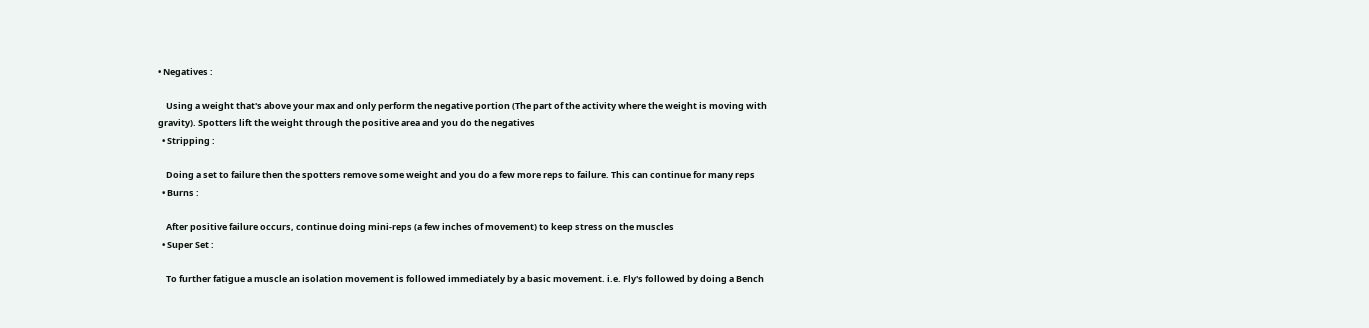• Negatives :

    Using a weight that's above your max and only perform the negative portion (The part of the activity where the weight is moving with gravity). Spotters lift the weight through the positive area and you do the negatives
  • Stripping :

    Doing a set to failure then the spotters remove some weight and you do a few more reps to failure. This can continue for many reps
  • Burns :

    After positive failure occurs, continue doing mini-reps (a few inches of movement) to keep stress on the muscles
  • Super Set :

    To further fatigue a muscle an isolation movement is followed immediately by a basic movement. i.e. Fly's followed by doing a Bench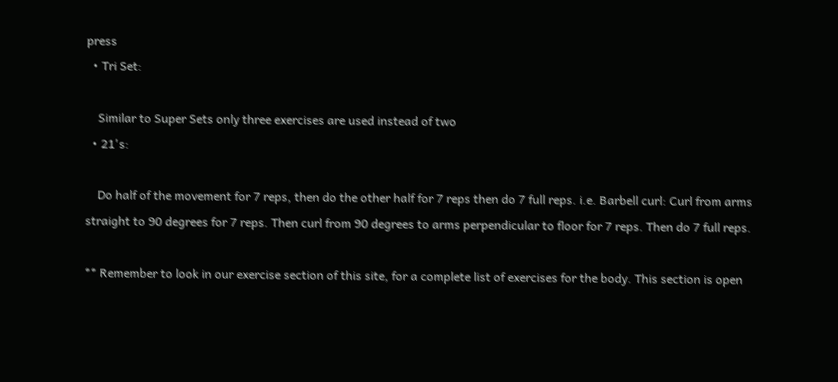press
  • Tri Set:

    Similar to Super Sets only three exercises are used instead of two
  • 21's:

    Do half of the movement for 7 reps, then do the other half for 7 reps then do 7 full reps. i.e. Barbell curl: Curl from arms straight to 90 degrees for 7 reps. Then curl from 90 degrees to arms perpendicular to floor for 7 reps. Then do 7 full reps.

** Remember to look in our exercise section of this site, for a complete list of exercises for the body. This section is open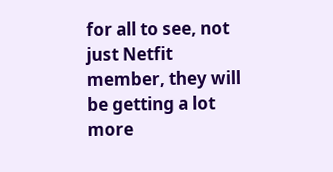for all to see, not just Netfit member, they will be getting a lot more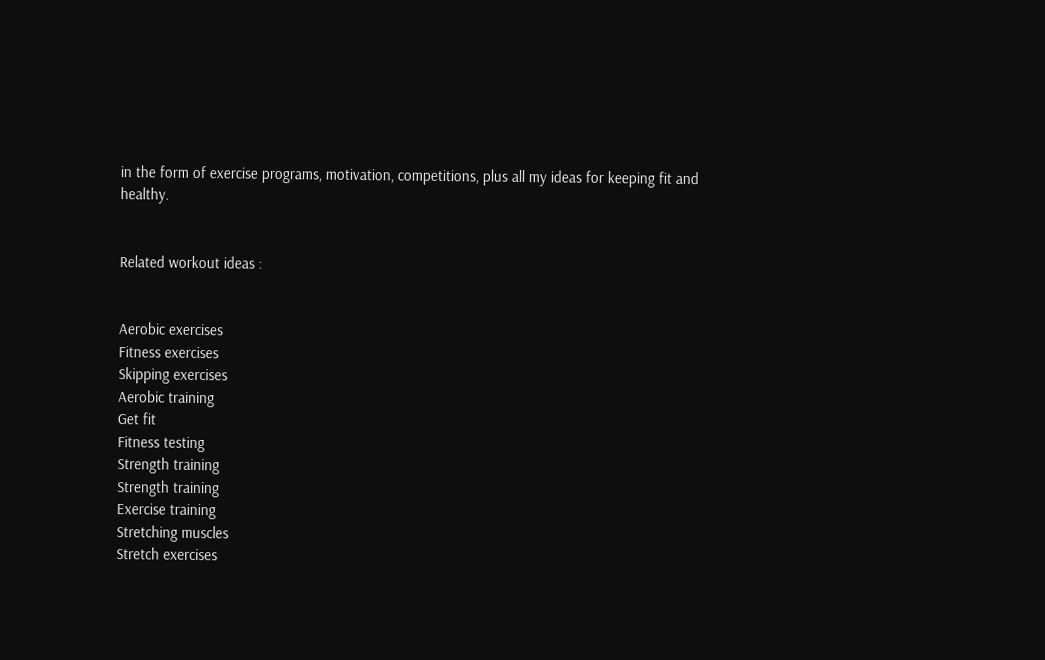in the form of exercise programs, motivation, competitions, plus all my ideas for keeping fit and healthy.


Related workout ideas :


Aerobic exercises
Fitness exercises
Skipping exercises
Aerobic training
Get fit
Fitness testing
Strength training
Strength training
Exercise training
Stretching muscles
Stretch exercises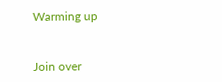Warming up


Join over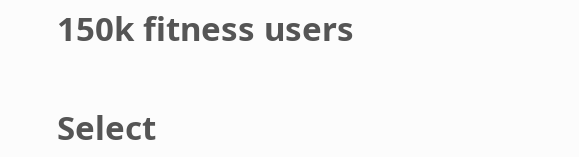150k fitness users

Select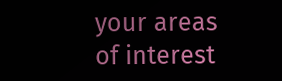your areas of interest